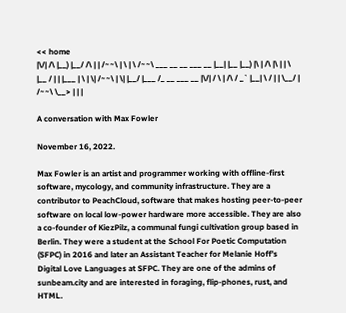<< home
|\/| /\ |__) |__/ /\ | | /~~\ | \ | \ /~~\ ___ __ __ ___ __ |__| |__ |__) |\ | /\ |\ | | \ |__ / | | |___ | \ | \| /~~\ | \| |__/ |___ /_ __ ___ __ |\/| / \ | /\ / _` |__| \ / | | \__/ | /~~\ \__> | | |

A conversation with Max Fowler

November 16, 2022.

Max Fowler is an artist and programmer working with offline-first software, mycology, and community infrastructure. They are a contributor to PeachCloud, software that makes hosting peer-to-peer software on local low-power hardware more accessible. They are also a co-founder of KiezPilz, a communal fungi cultivation group based in Berlin. They were a student at the School For Poetic Computation (SFPC) in 2016 and later an Assistant Teacher for Melanie Hoff’s Digital Love Languages at SFPC. They are one of the admins of sunbeam.city and are interested in foraging, flip-phones, rust, and HTML.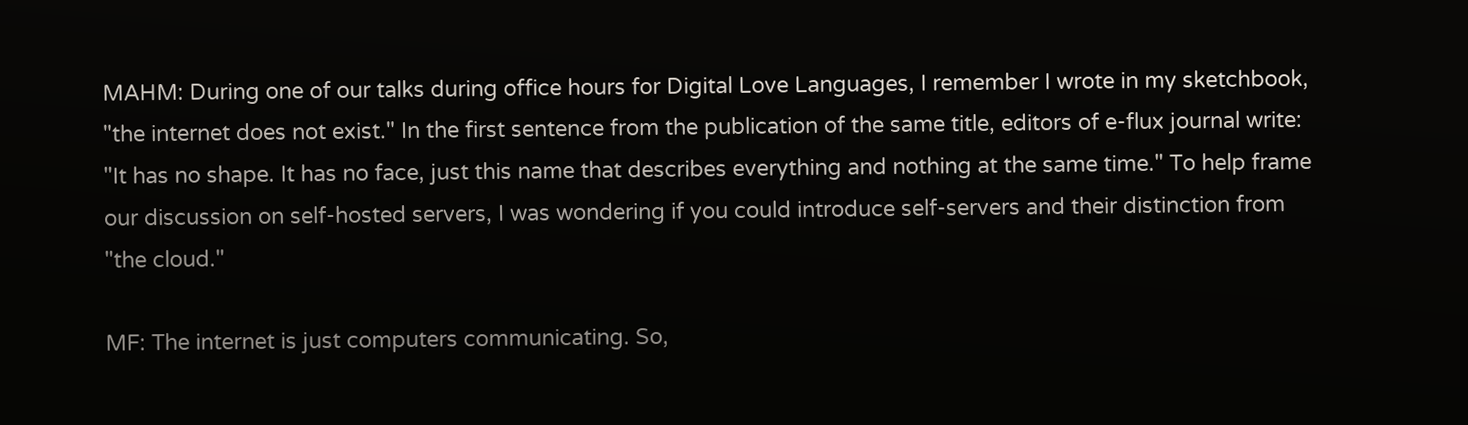MAHM: During one of our talks during office hours for Digital Love Languages, I remember I wrote in my sketchbook, "the internet does not exist." In the first sentence from the publication of the same title, editors of e-flux journal write: "It has no shape. It has no face, just this name that describes everything and nothing at the same time." To help frame our discussion on self-hosted servers, I was wondering if you could introduce self-servers and their distinction from "the cloud."

MF: The internet is just computers communicating. So,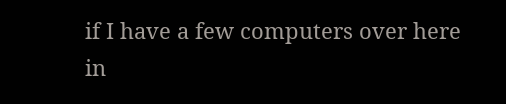if I have a few computers over here in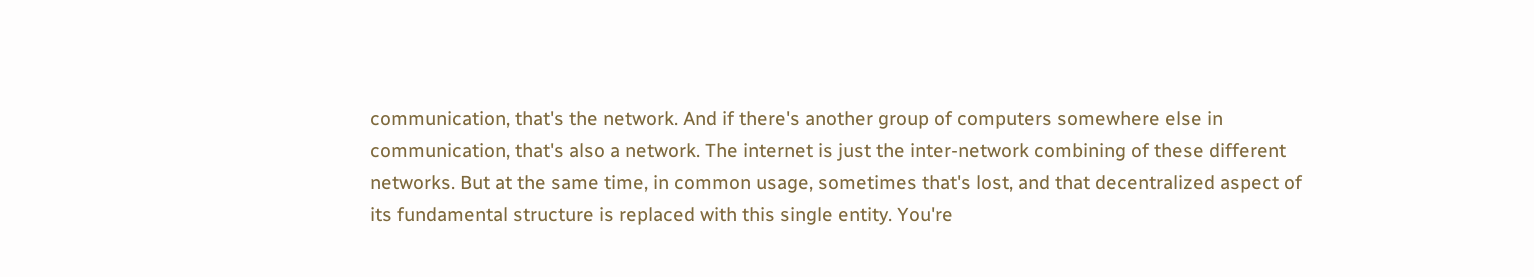communication, that's the network. And if there's another group of computers somewhere else in communication, that's also a network. The internet is just the inter-network combining of these different networks. But at the same time, in common usage, sometimes that's lost, and that decentralized aspect of its fundamental structure is replaced with this single entity. You're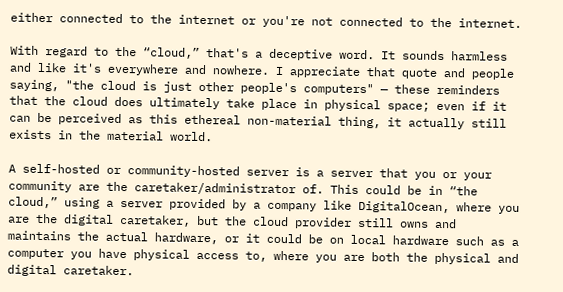either connected to the internet or you're not connected to the internet.

With regard to the “cloud,” that's a deceptive word. It sounds harmless and like it's everywhere and nowhere. I appreciate that quote and people saying, "the cloud is just other people's computers" — these reminders that the cloud does ultimately take place in physical space; even if it can be perceived as this ethereal non-material thing, it actually still exists in the material world.

A self-hosted or community-hosted server is a server that you or your community are the caretaker/administrator of. This could be in “the cloud,” using a server provided by a company like DigitalOcean, where you are the digital caretaker, but the cloud provider still owns and maintains the actual hardware, or it could be on local hardware such as a computer you have physical access to, where you are both the physical and digital caretaker.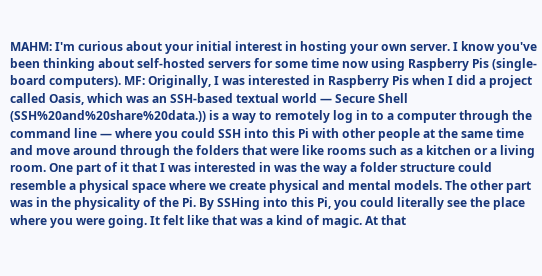MAHM: I'm curious about your initial interest in hosting your own server. I know you've been thinking about self-hosted servers for some time now using Raspberry Pis (single-board computers). MF: Originally, I was interested in Raspberry Pis when I did a project called Oasis, which was an SSH-based textual world — Secure Shell (SSH%20and%20share%20data.)) is a way to remotely log in to a computer through the command line — where you could SSH into this Pi with other people at the same time and move around through the folders that were like rooms such as a kitchen or a living room. One part of it that I was interested in was the way a folder structure could resemble a physical space where we create physical and mental models. The other part was in the physicality of the Pi. By SSHing into this Pi, you could literally see the place where you were going. It felt like that was a kind of magic. At that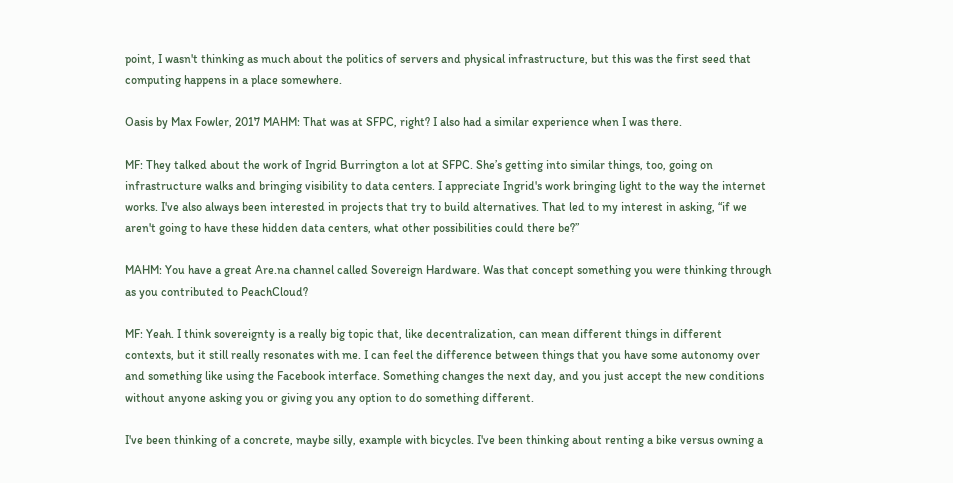point, I wasn't thinking as much about the politics of servers and physical infrastructure, but this was the first seed that computing happens in a place somewhere.

Oasis by Max Fowler, 2017 MAHM: That was at SFPC, right? I also had a similar experience when I was there.

MF: They talked about the work of Ingrid Burrington a lot at SFPC. She’s getting into similar things, too, going on infrastructure walks and bringing visibility to data centers. I appreciate Ingrid's work bringing light to the way the internet works. I've also always been interested in projects that try to build alternatives. That led to my interest in asking, “if we aren't going to have these hidden data centers, what other possibilities could there be?”

MAHM: You have a great Are.na channel called Sovereign Hardware. Was that concept something you were thinking through as you contributed to PeachCloud?

MF: Yeah. I think sovereignty is a really big topic that, like decentralization, can mean different things in different contexts, but it still really resonates with me. I can feel the difference between things that you have some autonomy over and something like using the Facebook interface. Something changes the next day, and you just accept the new conditions without anyone asking you or giving you any option to do something different.

I've been thinking of a concrete, maybe silly, example with bicycles. I've been thinking about renting a bike versus owning a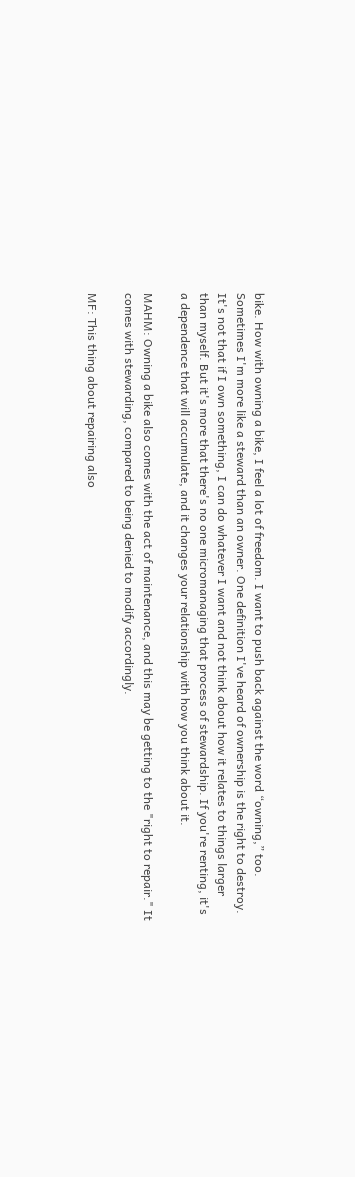bike. How with owning a bike, I feel a lot of freedom. I want to push back against the word “owning,” too. Sometimes I'm more like a steward than an owner. One definition I've heard of ownership is the right to destroy. It's not that if I own something, I can do whatever I want and not think about how it relates to things larger than myself. But it's more that there's no one micromanaging that process of stewardship. If you're renting, it's a dependence that will accumulate, and it changes your relationship with how you think about it.

MAHM: Owning a bike also comes with the act of maintenance, and this may be getting to the "right to repair." It comes with stewarding, compared to being denied to modify accordingly.

MF: This thing about repairing also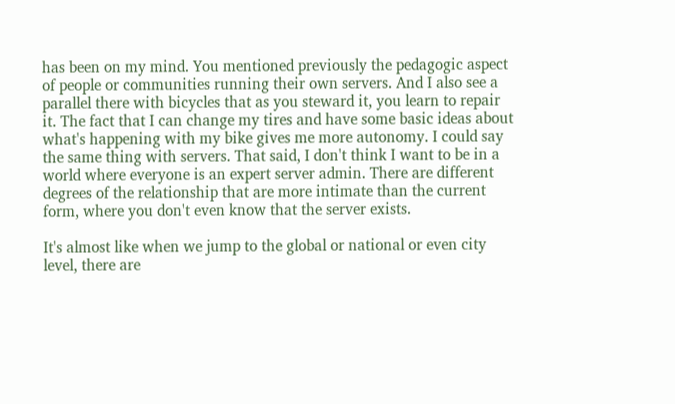has been on my mind. You mentioned previously the pedagogic aspect of people or communities running their own servers. And I also see a parallel there with bicycles that as you steward it, you learn to repair it. The fact that I can change my tires and have some basic ideas about what's happening with my bike gives me more autonomy. I could say the same thing with servers. That said, I don't think I want to be in a world where everyone is an expert server admin. There are different degrees of the relationship that are more intimate than the current form, where you don't even know that the server exists.

It's almost like when we jump to the global or national or even city level, there are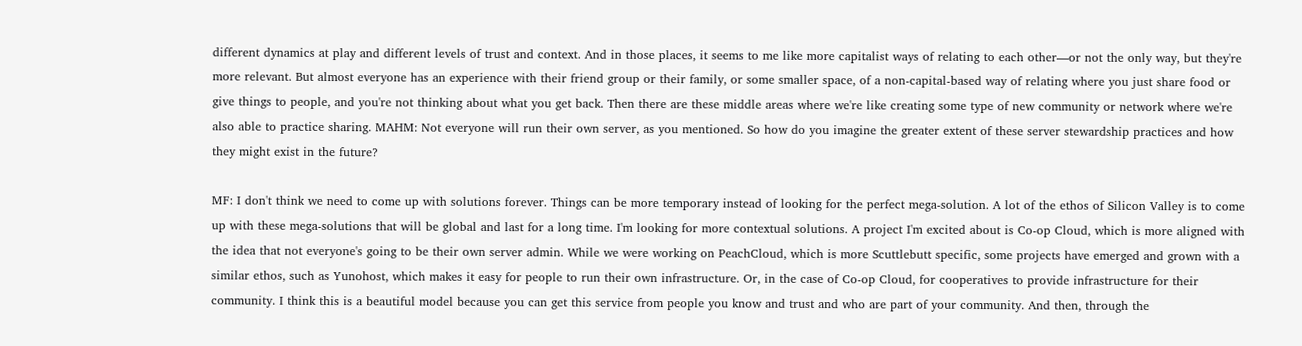different dynamics at play and different levels of trust and context. And in those places, it seems to me like more capitalist ways of relating to each other—or not the only way, but they're more relevant. But almost everyone has an experience with their friend group or their family, or some smaller space, of a non-capital-based way of relating where you just share food or give things to people, and you're not thinking about what you get back. Then there are these middle areas where we're like creating some type of new community or network where we're also able to practice sharing. MAHM: Not everyone will run their own server, as you mentioned. So how do you imagine the greater extent of these server stewardship practices and how they might exist in the future?

MF: I don't think we need to come up with solutions forever. Things can be more temporary instead of looking for the perfect mega-solution. A lot of the ethos of Silicon Valley is to come up with these mega-solutions that will be global and last for a long time. I'm looking for more contextual solutions. A project I'm excited about is Co-op Cloud, which is more aligned with the idea that not everyone's going to be their own server admin. While we were working on PeachCloud, which is more Scuttlebutt specific, some projects have emerged and grown with a similar ethos, such as Yunohost, which makes it easy for people to run their own infrastructure. Or, in the case of Co-op Cloud, for cooperatives to provide infrastructure for their community. I think this is a beautiful model because you can get this service from people you know and trust and who are part of your community. And then, through the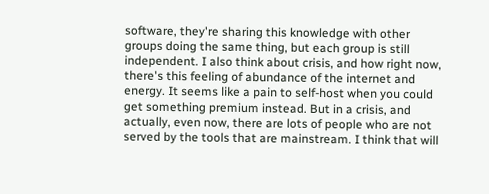software, they're sharing this knowledge with other groups doing the same thing, but each group is still independent. I also think about crisis, and how right now, there's this feeling of abundance of the internet and energy. It seems like a pain to self-host when you could get something premium instead. But in a crisis, and actually, even now, there are lots of people who are not served by the tools that are mainstream. I think that will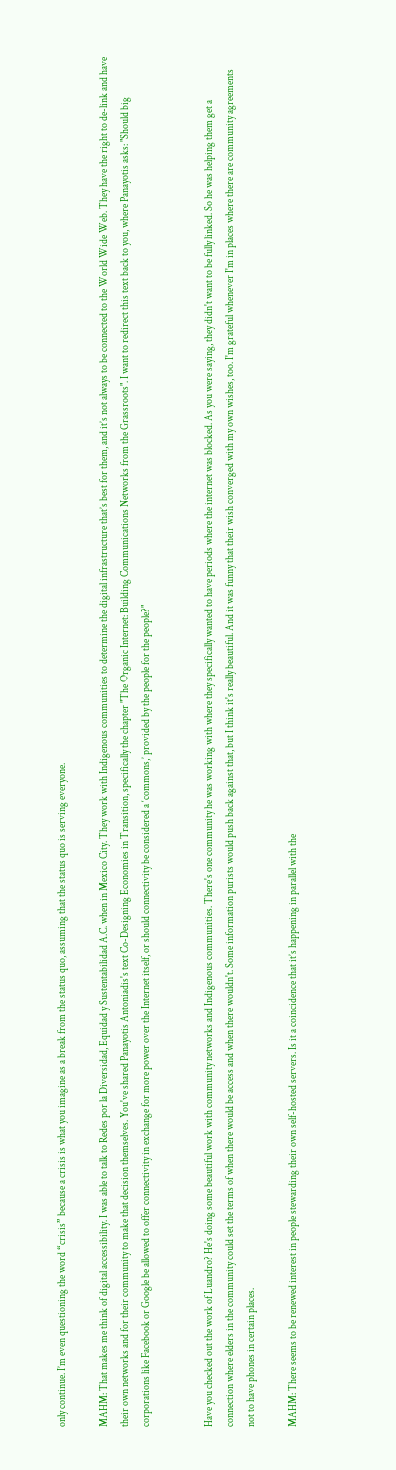only continue. I’m even questioning the word “crisis” because a crisis is what you imagine as a break from the status quo, assuming that the status quo is serving everyone.

MAHM: That makes me think of digital accessibility. I was able to talk to Redes por la Diversidad, Equidad y Sustentabilidad A.C. when in Mexico City. They work with Indigenous communities to determine the digital infrastructure that’s best for them, and it’s not always to be connected to the World Wide Web. They have the right to de-link and have their own networks and for their community to make that decision themselves. You've shared Panayotis Antoniadis's text Co-Designing Economies in Transition, specifically the chapter "The Organic Internet: Building Communications Networks from the Grassroots". I want to redirect this text back to you, where Panayotis asks: "Should big corporations like Facebook or Google be allowed to offer connectivity in exchange for more power over the Internet itself, or should connectivity be considered a ‘commons,’ provided by the people for the people?"


Have you checked out the work of Luandro? He's doing some beautiful work with community networks and Indigenous communities. There's one community he was working with where they specifically wanted to have periods where the internet was blocked. As you were saying, they didn't want to be fully linked. So he was helping them get a connection where elders in the community could set the terms of when there would be access and when there wouldn't. Some information purists would push back against that, but I think it's really beautiful. And it was funny that their wish converged with my own wishes, too. I'm grateful whenever I'm in places where there are community agreements not to have phones in certain places.

MAHM: There seems to be renewed interest in people stewarding their own self-hosted servers. Is it a coincidence that it’s happening in parallel with the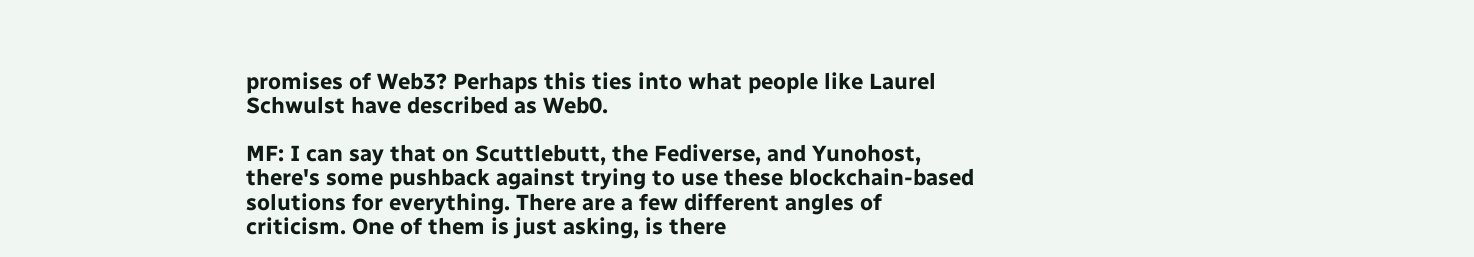promises of Web3? Perhaps this ties into what people like Laurel Schwulst have described as Web0.

MF: I can say that on Scuttlebutt, the Fediverse, and Yunohost, there's some pushback against trying to use these blockchain-based solutions for everything. There are a few different angles of criticism. One of them is just asking, is there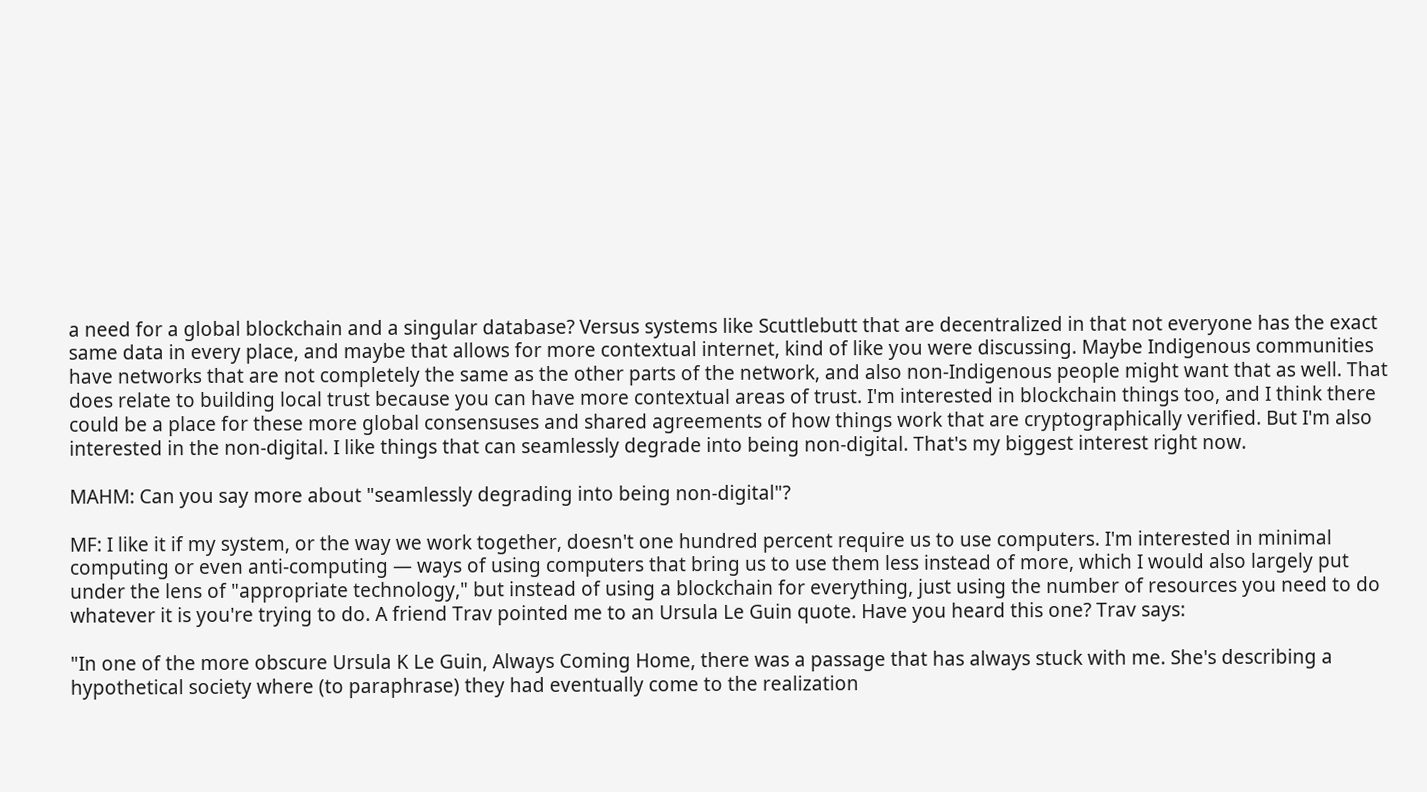a need for a global blockchain and a singular database? Versus systems like Scuttlebutt that are decentralized in that not everyone has the exact same data in every place, and maybe that allows for more contextual internet, kind of like you were discussing. Maybe Indigenous communities have networks that are not completely the same as the other parts of the network, and also non-Indigenous people might want that as well. That does relate to building local trust because you can have more contextual areas of trust. I'm interested in blockchain things too, and I think there could be a place for these more global consensuses and shared agreements of how things work that are cryptographically verified. But I'm also interested in the non-digital. I like things that can seamlessly degrade into being non-digital. That's my biggest interest right now.

MAHM: Can you say more about "seamlessly degrading into being non-digital"?

MF: I like it if my system, or the way we work together, doesn't one hundred percent require us to use computers. I'm interested in minimal computing or even anti-computing — ways of using computers that bring us to use them less instead of more, which I would also largely put under the lens of "appropriate technology," but instead of using a blockchain for everything, just using the number of resources you need to do whatever it is you're trying to do. A friend Trav pointed me to an Ursula Le Guin quote. Have you heard this one? Trav says:

"In one of the more obscure Ursula K Le Guin, Always Coming Home, there was a passage that has always stuck with me. She's describing a hypothetical society where (to paraphrase) they had eventually come to the realization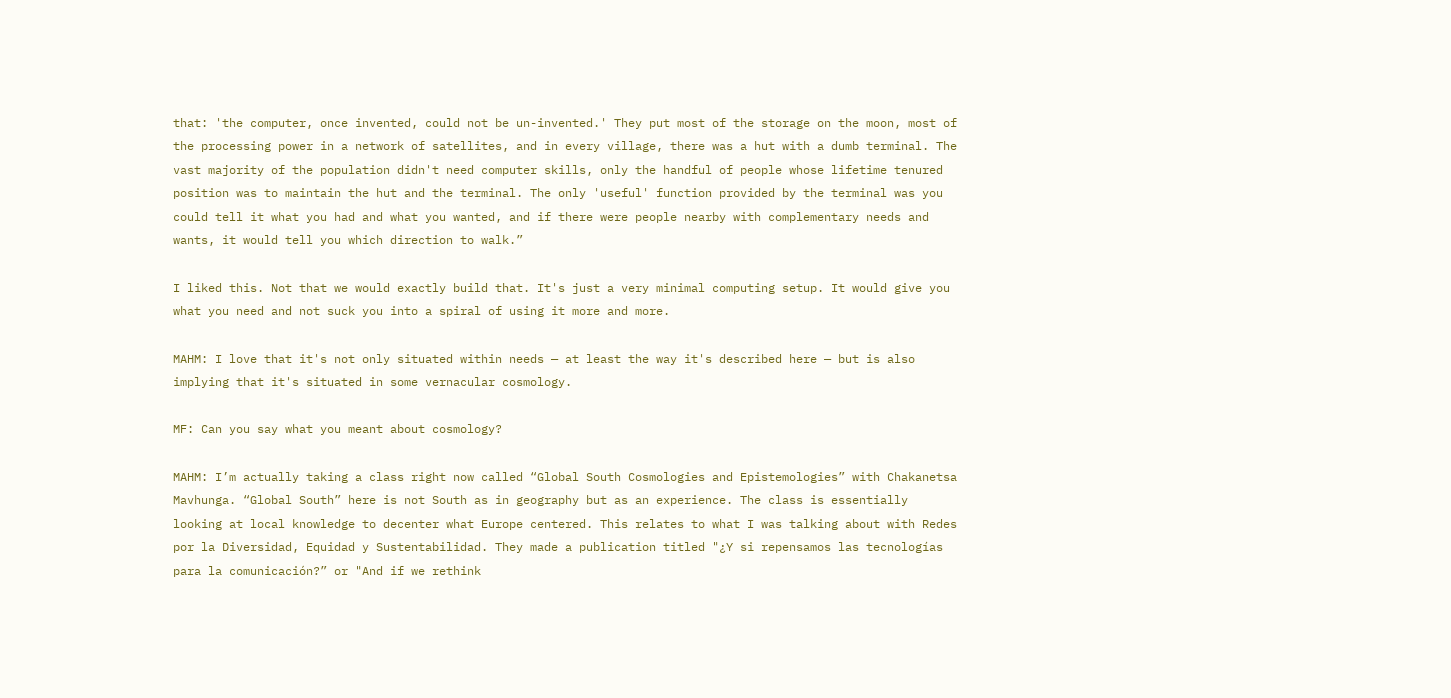that: 'the computer, once invented, could not be un-invented.' They put most of the storage on the moon, most of the processing power in a network of satellites, and in every village, there was a hut with a dumb terminal. The vast majority of the population didn't need computer skills, only the handful of people whose lifetime tenured position was to maintain the hut and the terminal. The only 'useful' function provided by the terminal was you could tell it what you had and what you wanted, and if there were people nearby with complementary needs and wants, it would tell you which direction to walk.”

I liked this. Not that we would exactly build that. It's just a very minimal computing setup. It would give you what you need and not suck you into a spiral of using it more and more.

MAHM: I love that it's not only situated within needs — at least the way it's described here — but is also implying that it's situated in some vernacular cosmology.

MF: Can you say what you meant about cosmology?

MAHM: I’m actually taking a class right now called “Global South Cosmologies and Epistemologies” with Chakanetsa Mavhunga. “Global South” here is not South as in geography but as an experience. The class is essentially looking at local knowledge to decenter what Europe centered. This relates to what I was talking about with Redes por la Diversidad, Equidad y Sustentabilidad. They made a publication titled "¿Y si repensamos las tecnologías para la comunicación?” or "And if we rethink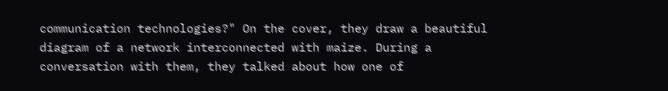communication technologies?" On the cover, they draw a beautiful diagram of a network interconnected with maize. During a conversation with them, they talked about how one of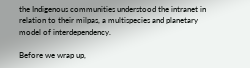the Indigenous communities understood the intranet in relation to their milpas, a multispecies and planetary model of interdependency.

Before we wrap up,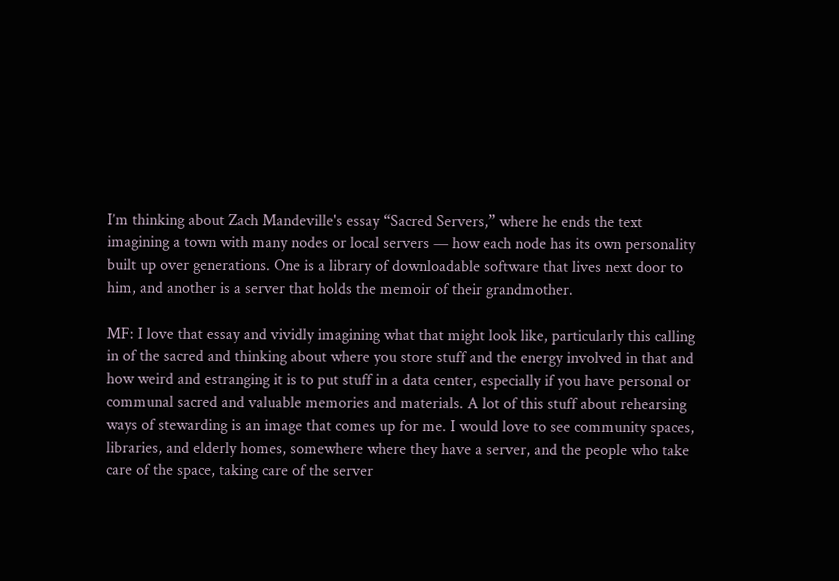I’m thinking about Zach Mandeville's essay “Sacred Servers,” where he ends the text imagining a town with many nodes or local servers — how each node has its own personality built up over generations. One is a library of downloadable software that lives next door to him, and another is a server that holds the memoir of their grandmother.

MF: I love that essay and vividly imagining what that might look like, particularly this calling in of the sacred and thinking about where you store stuff and the energy involved in that and how weird and estranging it is to put stuff in a data center, especially if you have personal or communal sacred and valuable memories and materials. A lot of this stuff about rehearsing ways of stewarding is an image that comes up for me. I would love to see community spaces, libraries, and elderly homes, somewhere where they have a server, and the people who take care of the space, taking care of the server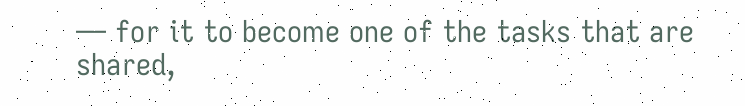— for it to become one of the tasks that are shared,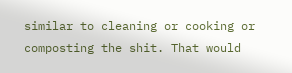similar to cleaning or cooking or composting the shit. That would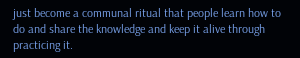just become a communal ritual that people learn how to do and share the knowledge and keep it alive through practicing it.